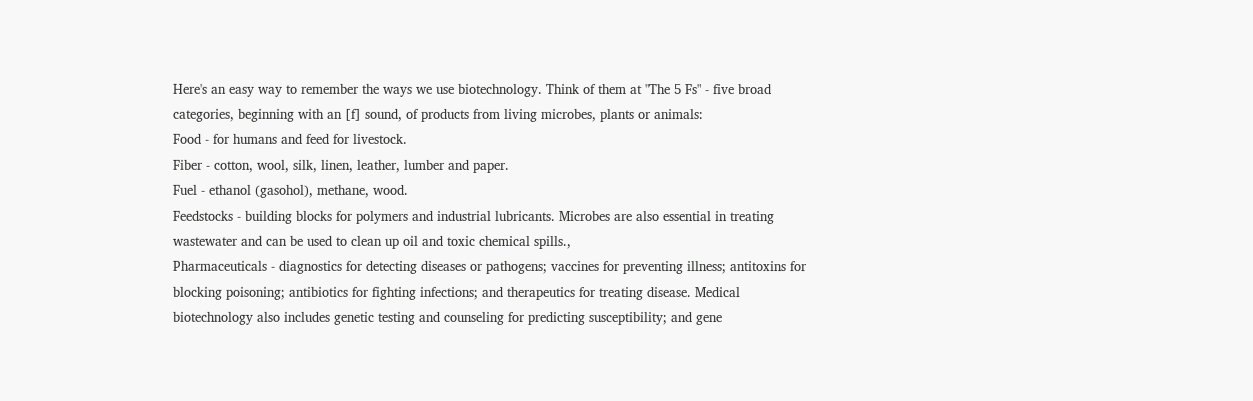Here's an easy way to remember the ways we use biotechnology. Think of them at "The 5 Fs" - five broad categories, beginning with an [f] sound, of products from living microbes, plants or animals:
Food - for humans and feed for livestock.
Fiber - cotton, wool, silk, linen, leather, lumber and paper.
Fuel - ethanol (gasohol), methane, wood.
Feedstocks - building blocks for polymers and industrial lubricants. Microbes are also essential in treating wastewater and can be used to clean up oil and toxic chemical spills.,
Pharmaceuticals - diagnostics for detecting diseases or pathogens; vaccines for preventing illness; antitoxins for blocking poisoning; antibiotics for fighting infections; and therapeutics for treating disease. Medical biotechnology also includes genetic testing and counseling for predicting susceptibility; and gene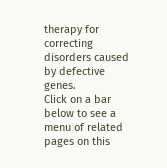therapy for correcting disorders caused by defective genes.
Click on a bar below to see a menu of related pages on this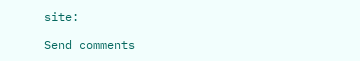site:

Send comments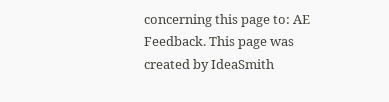concerning this page to: AE Feedback. This page was created by IdeaSmith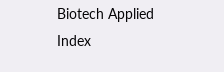Biotech Applied Index